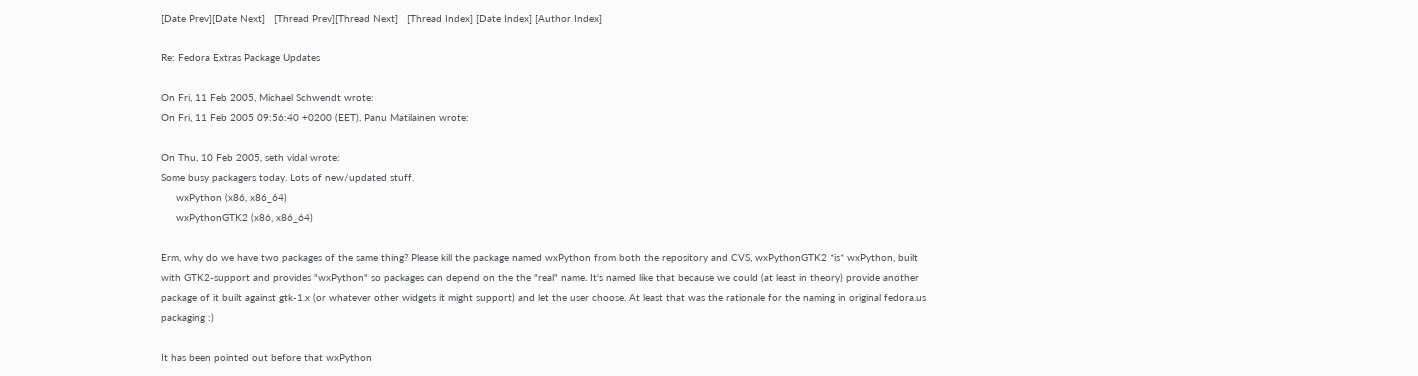[Date Prev][Date Next]   [Thread Prev][Thread Next]   [Thread Index] [Date Index] [Author Index]

Re: Fedora Extras Package Updates

On Fri, 11 Feb 2005, Michael Schwendt wrote:
On Fri, 11 Feb 2005 09:56:40 +0200 (EET), Panu Matilainen wrote:

On Thu, 10 Feb 2005, seth vidal wrote:
Some busy packagers today. Lots of new/updated stuff.
     wxPython (x86, x86_64)
     wxPythonGTK2 (x86, x86_64)

Erm, why do we have two packages of the same thing? Please kill the package named wxPython from both the repository and CVS, wxPythonGTK2 *is* wxPython, built with GTK2-support and provides "wxPython" so packages can depend on the the "real" name. It's named like that because we could (at least in theory) provide another package of it built against gtk-1.x (or whatever other widgets it might support) and let the user choose. At least that was the rationale for the naming in original fedora.us packaging :)

It has been pointed out before that wxPython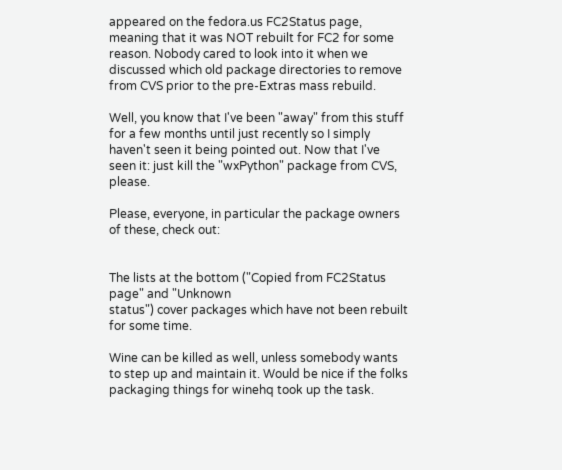appeared on the fedora.us FC2Status page, meaning that it was NOT rebuilt for FC2 for some reason. Nobody cared to look into it when we discussed which old package directories to remove from CVS prior to the pre-Extras mass rebuild.

Well, you know that I've been "away" from this stuff for a few months until just recently so I simply haven't seen it being pointed out. Now that I've seen it: just kill the "wxPython" package from CVS, please.

Please, everyone, in particular the package owners of these, check out:


The lists at the bottom ("Copied from FC2Status page" and "Unknown
status") cover packages which have not been rebuilt for some time.

Wine can be killed as well, unless somebody wants to step up and maintain it. Would be nice if the folks packaging things for winehq took up the task.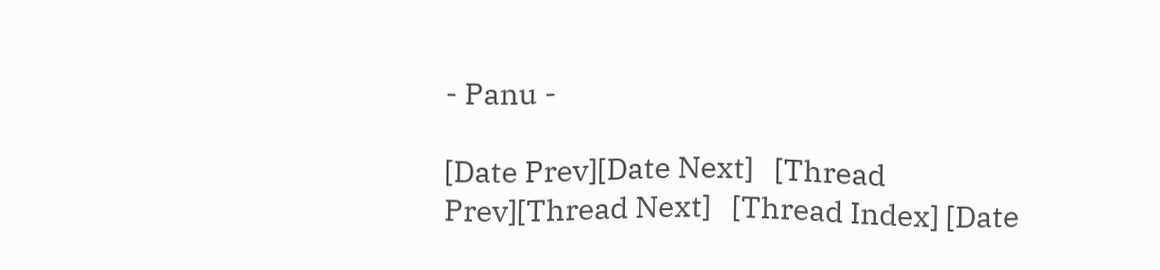- Panu -

[Date Prev][Date Next]   [Thread Prev][Thread Next]   [Thread Index] [Date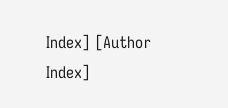Index] [Author Index]